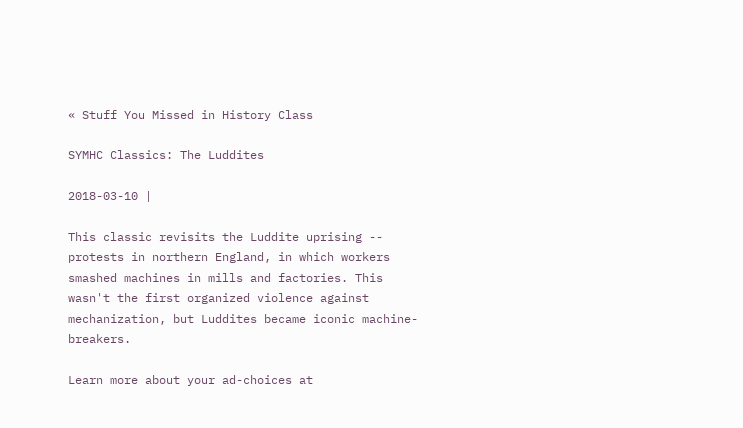« Stuff You Missed in History Class

SYMHC Classics: The Luddites

2018-03-10 |

This classic revisits the Luddite uprising -- protests in northern England, in which workers smashed machines in mills and factories. This wasn't the first organized violence against mechanization, but Luddites became iconic machine-breakers.

Learn more about your ad-choices at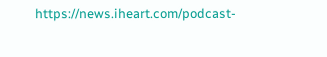https://news.iheart.com/podcast-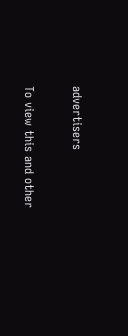advertisers

To view this and other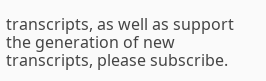transcripts, as well as support the generation of new transcripts, please subscribe.